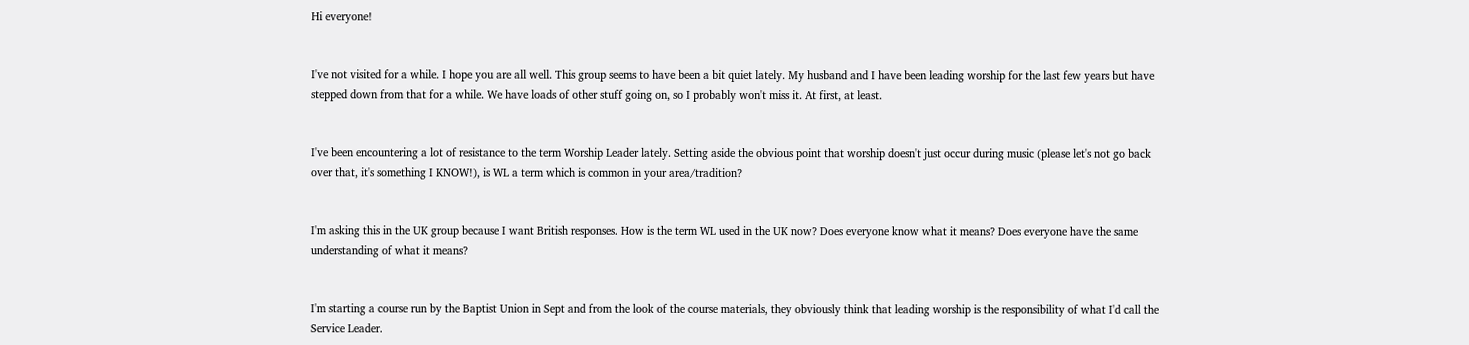Hi everyone!


I've not visited for a while. I hope you are all well. This group seems to have been a bit quiet lately. My husband and I have been leading worship for the last few years but have stepped down from that for a while. We have loads of other stuff going on, so I probably won't miss it. At first, at least.


I've been encountering a lot of resistance to the term Worship Leader lately. Setting aside the obvious point that worship doesn't just occur during music (please let's not go back over that, it's something I KNOW!), is WL a term which is common in your area/tradition?


I'm asking this in the UK group because I want British responses. How is the term WL used in the UK now? Does everyone know what it means? Does everyone have the same understanding of what it means?


I'm starting a course run by the Baptist Union in Sept and from the look of the course materials, they obviously think that leading worship is the responsibility of what I'd call the Service Leader.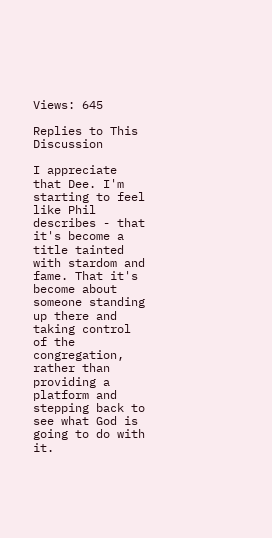Views: 645

Replies to This Discussion

I appreciate that Dee. I'm starting to feel like Phil describes - that it's become a title tainted with stardom and fame. That it's become about someone standing up there and taking control of the congregation, rather than providing a platform and stepping back to see what God is going to do with it.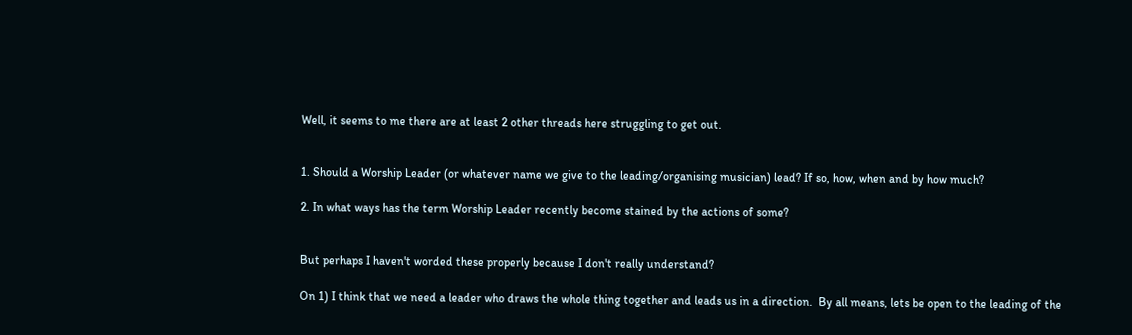Well, it seems to me there are at least 2 other threads here struggling to get out.


1. Should a Worship Leader (or whatever name we give to the leading/organising musician) lead? If so, how, when and by how much?

2. In what ways has the term Worship Leader recently become stained by the actions of some?


But perhaps I haven't worded these properly because I don't really understand?

On 1) I think that we need a leader who draws the whole thing together and leads us in a direction.  By all means, lets be open to the leading of the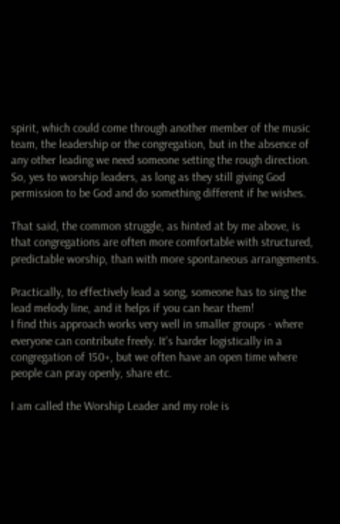spirit, which could come through another member of the music team, the leadership or the congregation, but in the absence of any other leading we need someone setting the rough direction.  So, yes to worship leaders, as long as they still giving God permission to be God and do something different if he wishes.

That said, the common struggle, as hinted at by me above, is that congregations are often more comfortable with structured, predictable worship, than with more spontaneous arrangements.

Practically, to effectively lead a song, someone has to sing the lead melody line, and it helps if you can hear them!
I find this approach works very well in smaller groups - where everyone can contribute freely. It's harder logistically in a congregation of 150+, but we often have an open time where people can pray openly, share etc.

I am called the Worship Leader and my role is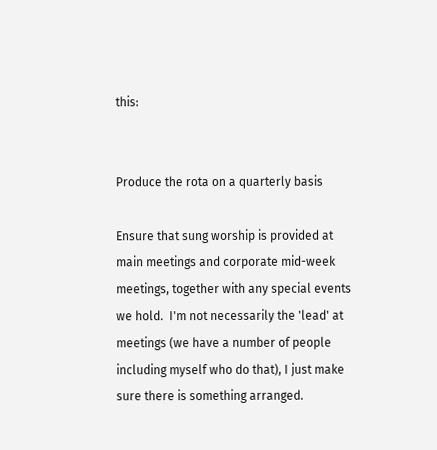this:


Produce the rota on a quarterly basis

Ensure that sung worship is provided at main meetings and corporate mid-week meetings, together with any special events we hold.  I'm not necessarily the 'lead' at meetings (we have a number of people including myself who do that), I just make sure there is something arranged.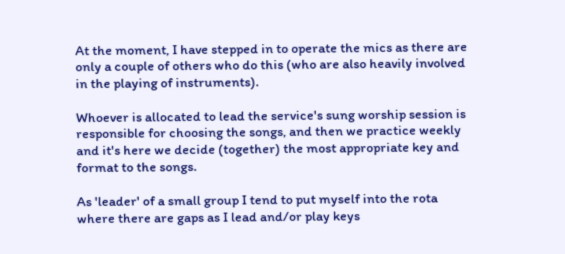At the moment, I have stepped in to operate the mics as there are only a couple of others who do this (who are also heavily involved in the playing of instruments).

Whoever is allocated to lead the service's sung worship session is responsible for choosing the songs, and then we practice weekly and it's here we decide (together) the most appropriate key and format to the songs.

As 'leader' of a small group I tend to put myself into the rota where there are gaps as I lead and/or play keys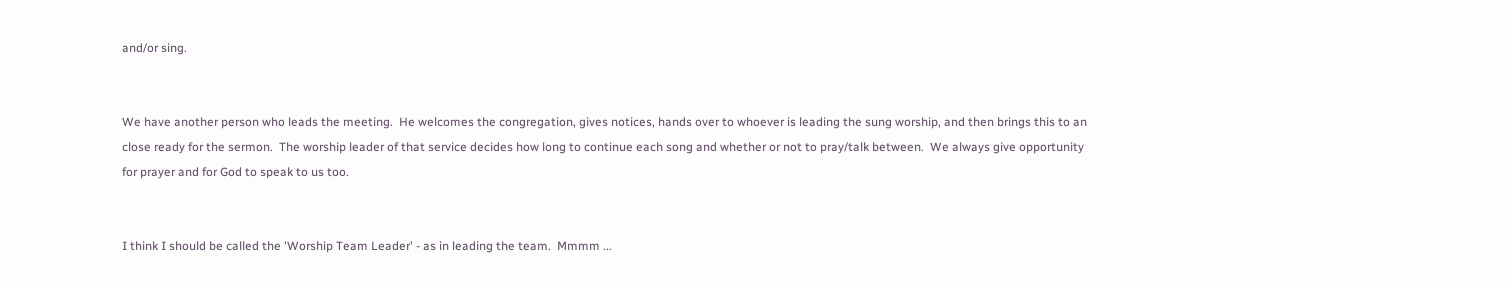and/or sing.


We have another person who leads the meeting.  He welcomes the congregation, gives notices, hands over to whoever is leading the sung worship, and then brings this to an close ready for the sermon.  The worship leader of that service decides how long to continue each song and whether or not to pray/talk between.  We always give opportunity for prayer and for God to speak to us too.


I think I should be called the 'Worship Team Leader' - as in leading the team.  Mmmm ...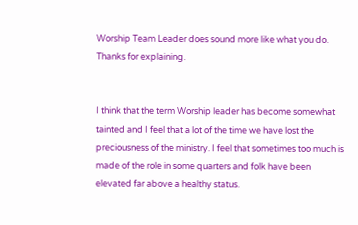Worship Team Leader does sound more like what you do. Thanks for explaining.


I think that the term Worship leader has become somewhat tainted and I feel that a lot of the time we have lost the preciousness of the ministry. I feel that sometimes too much is made of the role in some quarters and folk have been elevated far above a healthy status.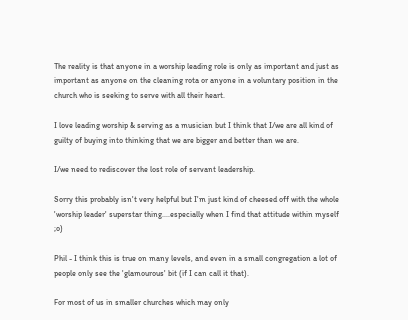The reality is that anyone in a worship leading role is only as important and just as important as anyone on the cleaning rota or anyone in a voluntary position in the church who is seeking to serve with all their heart.

I love leading worship & serving as a musician but I think that I/we are all kind of guilty of buying into thinking that we are bigger and better than we are.

I/we need to rediscover the lost role of servant leadership.

Sorry this probably isn't very helpful but I'm just kind of cheesed off with the whole 'worship leader' superstar thing....especially when I find that attitude within myself ;o)

Phil - I think this is true on many levels, and even in a small congregation a lot of people only see the 'glamourous' bit (if I can call it that).

For most of us in smaller churches which may only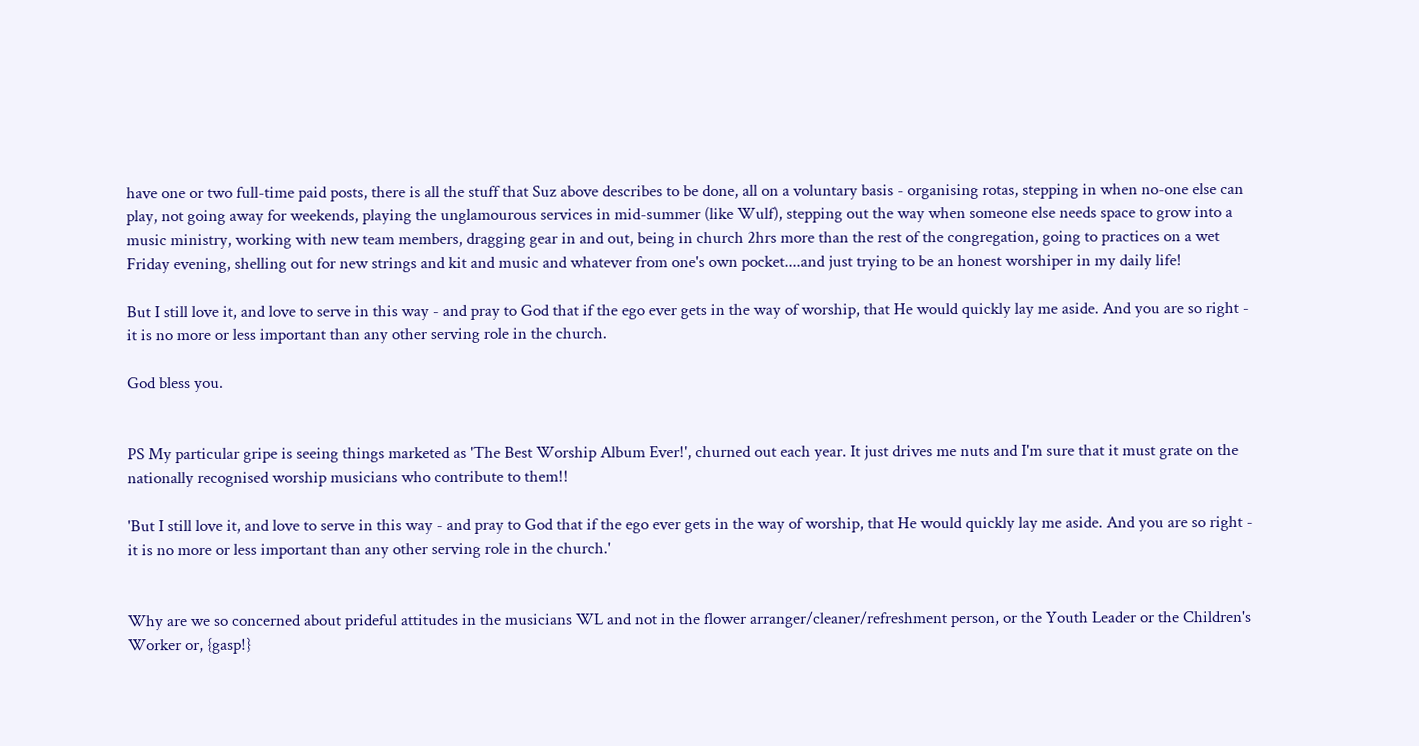have one or two full-time paid posts, there is all the stuff that Suz above describes to be done, all on a voluntary basis - organising rotas, stepping in when no-one else can play, not going away for weekends, playing the unglamourous services in mid-summer (like Wulf), stepping out the way when someone else needs space to grow into a music ministry, working with new team members, dragging gear in and out, being in church 2hrs more than the rest of the congregation, going to practices on a wet Friday evening, shelling out for new strings and kit and music and whatever from one's own pocket....and just trying to be an honest worshiper in my daily life!

But I still love it, and love to serve in this way - and pray to God that if the ego ever gets in the way of worship, that He would quickly lay me aside. And you are so right - it is no more or less important than any other serving role in the church.

God bless you.


PS My particular gripe is seeing things marketed as 'The Best Worship Album Ever!', churned out each year. It just drives me nuts and I'm sure that it must grate on the nationally recognised worship musicians who contribute to them!!

'But I still love it, and love to serve in this way - and pray to God that if the ego ever gets in the way of worship, that He would quickly lay me aside. And you are so right - it is no more or less important than any other serving role in the church.'


Why are we so concerned about prideful attitudes in the musicians WL and not in the flower arranger/cleaner/refreshment person, or the Youth Leader or the Children's Worker or, {gasp!}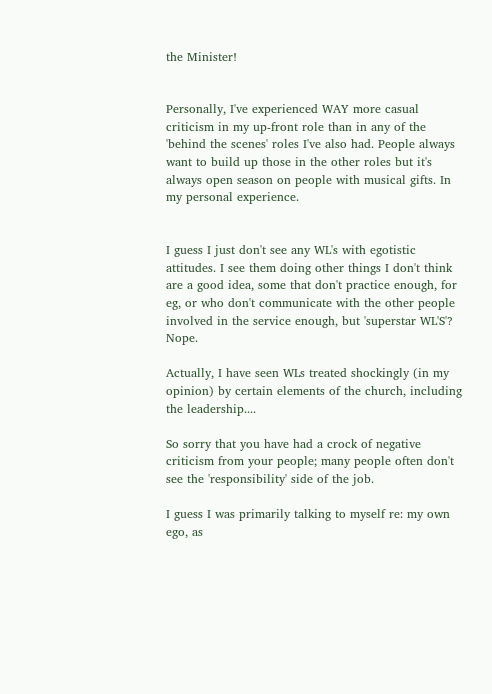the Minister!


Personally, I've experienced WAY more casual criticism in my up-front role than in any of the 'behind the scenes' roles I've also had. People always want to build up those in the other roles but it's always open season on people with musical gifts. In my personal experience.


I guess I just don't see any WL's with egotistic attitudes. I see them doing other things I don't think are a good idea, some that don't practice enough, for eg, or who don't communicate with the other people involved in the service enough, but 'superstar WL'S'? Nope.

Actually, I have seen WLs treated shockingly (in my opinion) by certain elements of the church, including the leadership....

So sorry that you have had a crock of negative criticism from your people; many people often don't see the 'responsibility' side of the job.

I guess I was primarily talking to myself re: my own ego, as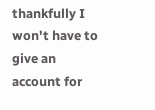thankfully I won't have to give an account for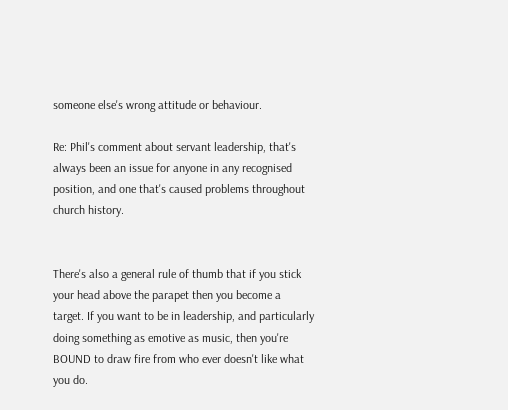someone else's wrong attitude or behaviour.

Re: Phil's comment about servant leadership, that's always been an issue for anyone in any recognised position, and one that's caused problems throughout church history.


There's also a general rule of thumb that if you stick your head above the parapet then you become a target. If you want to be in leadership, and particularly doing something as emotive as music, then you're BOUND to draw fire from who ever doesn't like what you do.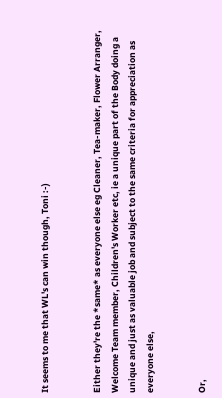It seems to me that WL's can win though, Toni :-)


Either they're the *same* as everyone else eg Cleaner, Tea-maker, Flower Arranger, Welcome Team member, Children's Worker etc, ie a unique part of the Body doing a unique and just as valuable job and subject to the same criteria for appreciation as everyone else,


Or,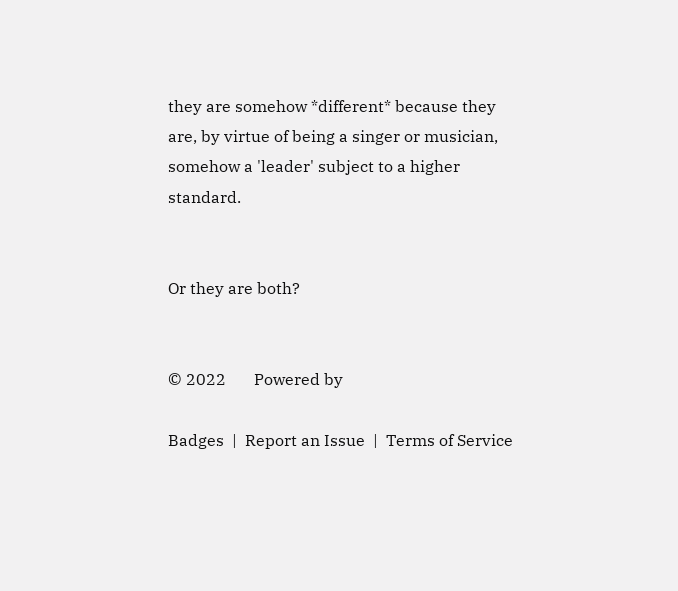they are somehow *different* because they are, by virtue of being a singer or musician, somehow a 'leader' subject to a higher standard.


Or they are both?


© 2022       Powered by

Badges  |  Report an Issue  |  Terms of Service